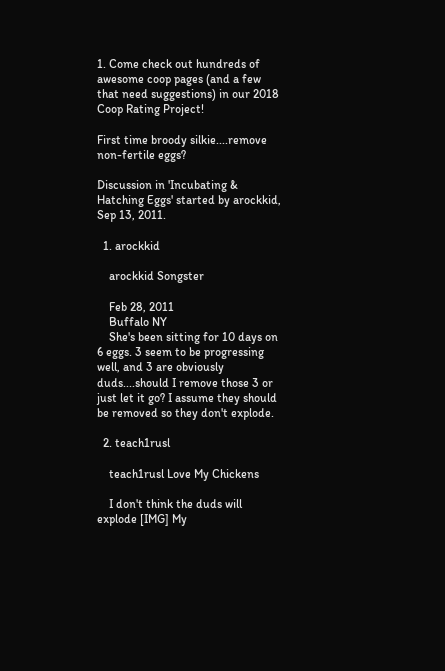1. Come check out hundreds of awesome coop pages (and a few that need suggestions) in our 2018 Coop Rating Project!

First time broody silkie....remove non-fertile eggs?

Discussion in 'Incubating & Hatching Eggs' started by arockkid, Sep 13, 2011.

  1. arockkid

    arockkid Songster

    Feb 28, 2011
    Buffalo NY
    She's been sitting for 10 days on 6 eggs. 3 seem to be progressing well, and 3 are obviously duds....should I remove those 3 or just let it go? I assume they should be removed so they don't explode.

  2. teach1rusl

    teach1rusl Love My Chickens

    I don't think the duds will explode [IMG] My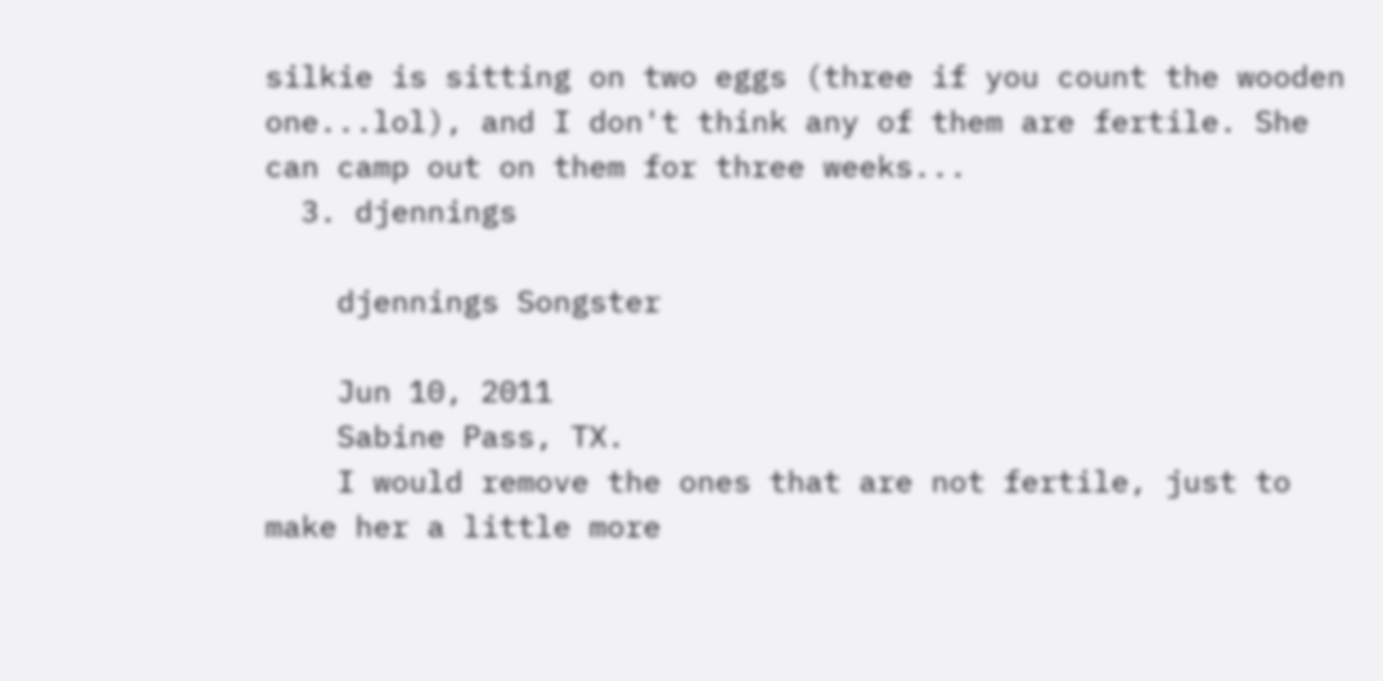silkie is sitting on two eggs (three if you count the wooden one...lol), and I don't think any of them are fertile. She can camp out on them for three weeks...
  3. djennings

    djennings Songster

    Jun 10, 2011
    Sabine Pass, TX.
    I would remove the ones that are not fertile, just to make her a little more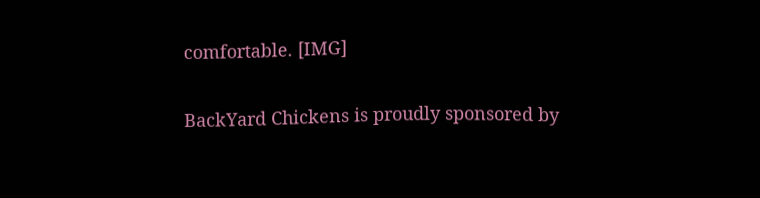comfortable. [IMG]

BackYard Chickens is proudly sponsored by